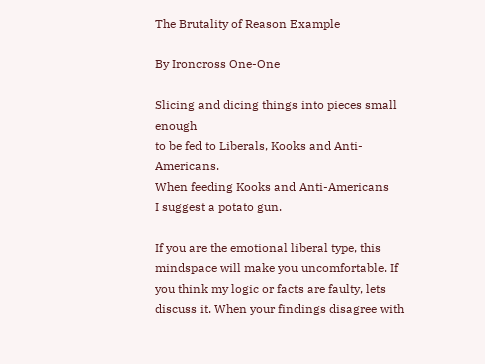The Brutality of Reason Example

By Ironcross One-One

Slicing and dicing things into pieces small enough
to be fed to Liberals, Kooks and Anti-Americans.
When feeding Kooks and Anti-Americans
I suggest a potato gun.

If you are the emotional liberal type, this mindspace will make you uncomfortable. If you think my logic or facts are faulty, lets discuss it. When your findings disagree with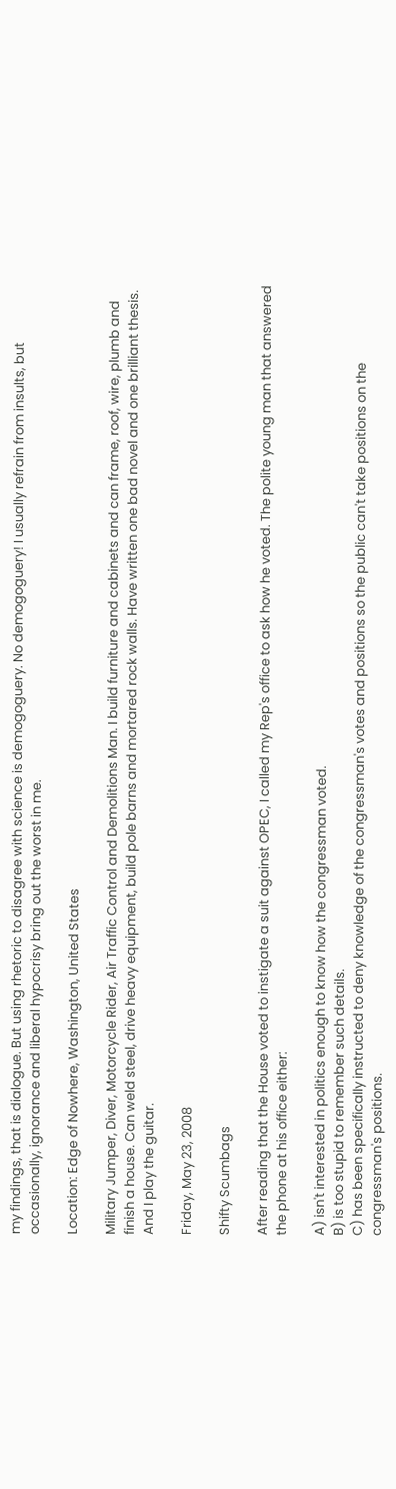my findings, that is dialogue. But using rhetoric to disagree with science is demogoguery. No demogoguery! I usually refrain from insults, but occasionally, ignorance and liberal hypocrisy bring out the worst in me.

Location: Edge of Nowhere, Washington, United States

Military Jumper, Diver, Motorcycle Rider, Air Traffic Control and Demolitions Man. I build furniture and cabinets and can frame, roof, wire, plumb and finish a house. Can weld steel, drive heavy equipment, build pole barns and mortared rock walls. Have written one bad novel and one brilliant thesis. And I play the guitar.

Friday, May 23, 2008

Shifty Scumbags

After reading that the House voted to instigate a suit against OPEC, I called my Rep's office to ask how he voted. The polite young man that answered the phone at his office either:

A) isn't interested in politics enough to know how the congressman voted.
B) is too stupid to remember such details.
C) has been specifically instructed to deny knowledge of the congressman's votes and positions so the public can't take positions on the congressman's positions.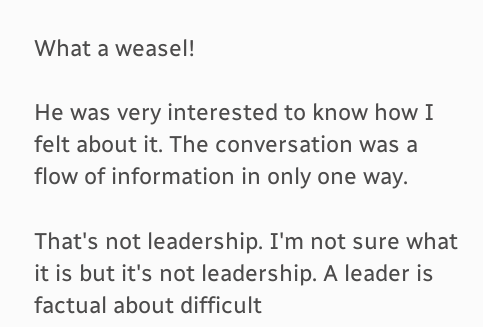What a weasel!

He was very interested to know how I felt about it. The conversation was a flow of information in only one way.

That's not leadership. I'm not sure what it is but it's not leadership. A leader is factual about difficult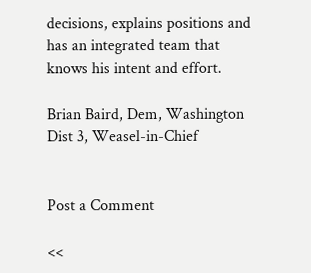decisions, explains positions and has an integrated team that knows his intent and effort.

Brian Baird, Dem, Washington Dist 3, Weasel-in-Chief


Post a Comment

<<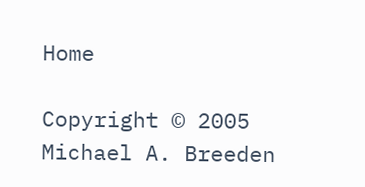Home

Copyright © 2005 Michael A. Breeden